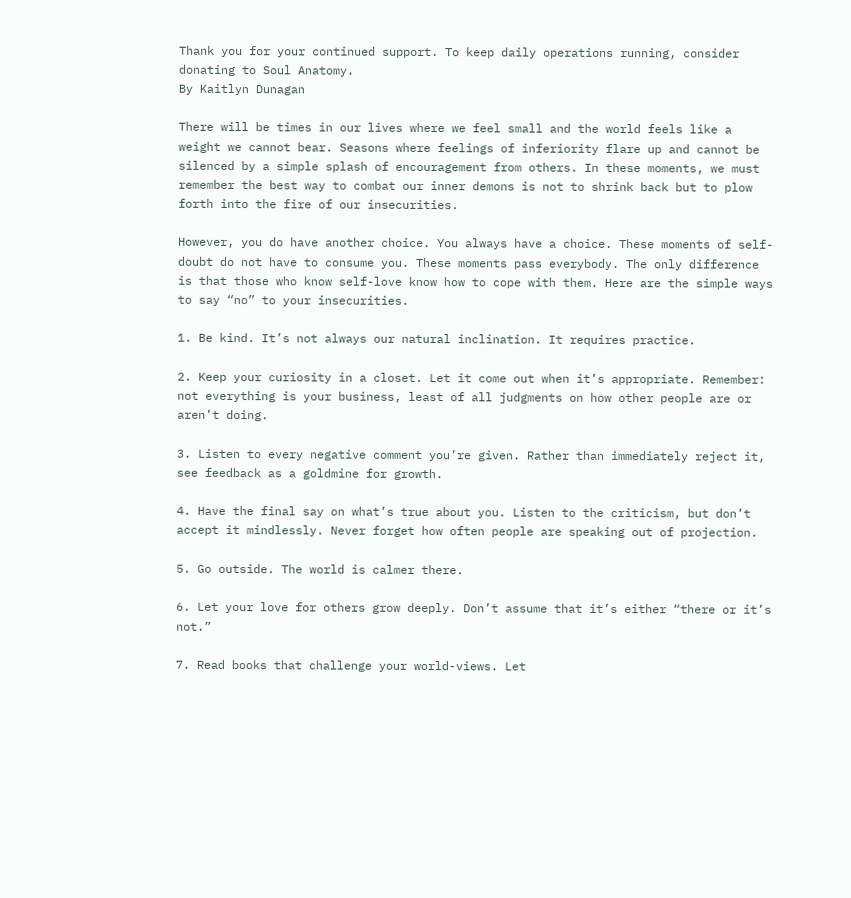Thank you for your continued support. To keep daily operations running, consider donating to Soul Anatomy.
By Kaitlyn Dunagan

There will be times in our lives where we feel small and the world feels like a weight we cannot bear. Seasons where feelings of inferiority flare up and cannot be silenced by a simple splash of encouragement from others. In these moments, we must remember the best way to combat our inner demons is not to shrink back but to plow forth into the fire of our insecurities.

However, you do have another choice. You always have a choice. These moments of self-doubt do not have to consume you. These moments pass everybody. The only difference is that those who know self-love know how to cope with them. Here are the simple ways to say “no” to your insecurities.

1. Be kind. It’s not always our natural inclination. It requires practice.

2. Keep your curiosity in a closet. Let it come out when it’s appropriate. Remember: not everything is your business, least of all judgments on how other people are or aren’t doing.

3. Listen to every negative comment you’re given. Rather than immediately reject it, see feedback as a goldmine for growth.

4. Have the final say on what’s true about you. Listen to the criticism, but don’t accept it mindlessly. Never forget how often people are speaking out of projection.

5. Go outside. The world is calmer there.

6. Let your love for others grow deeply. Don’t assume that it’s either “there or it’s not.”

7. Read books that challenge your world-views. Let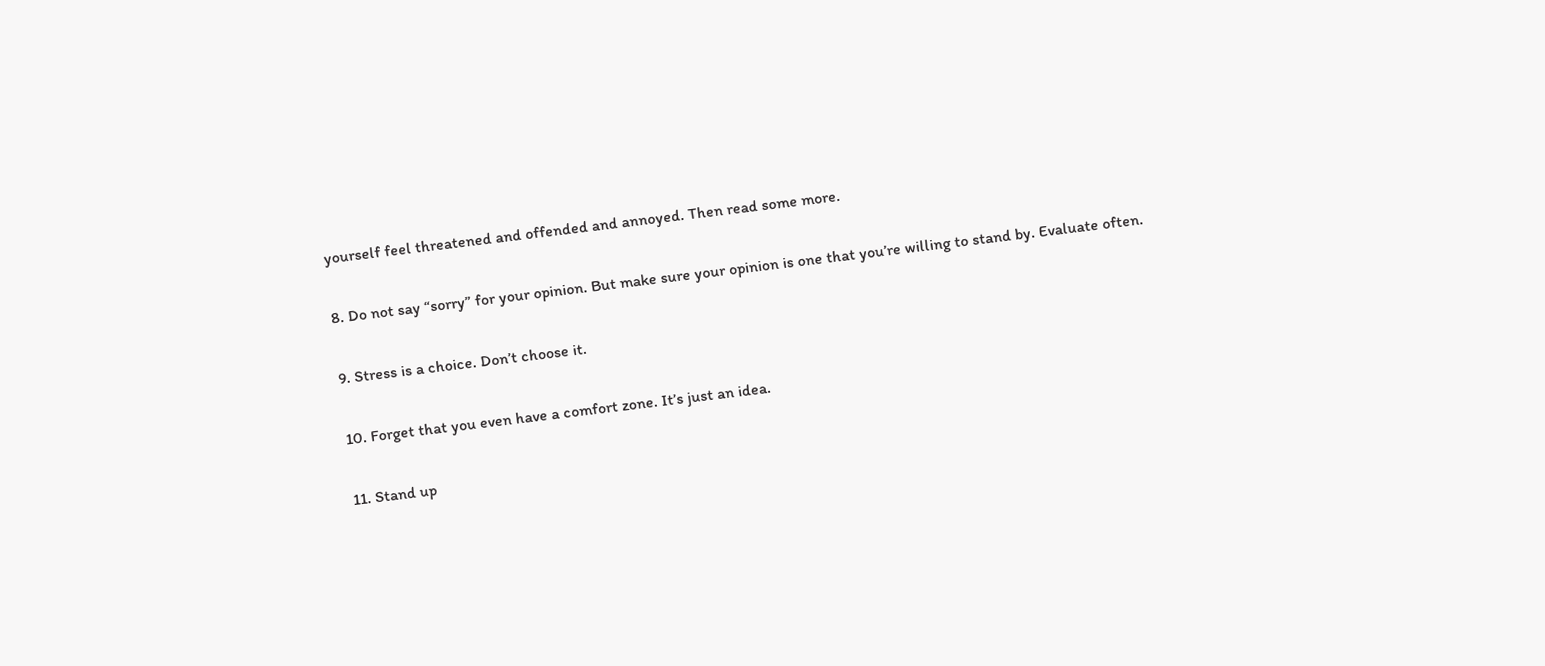yourself feel threatened and offended and annoyed. Then read some more.

8. Do not say “sorry” for your opinion. But make sure your opinion is one that you’re willing to stand by. Evaluate often.

9. Stress is a choice. Don’t choose it.

10. Forget that you even have a comfort zone. It’s just an idea.

11. Stand up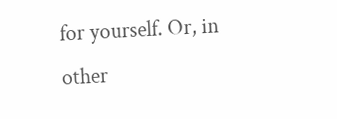for yourself. Or, in other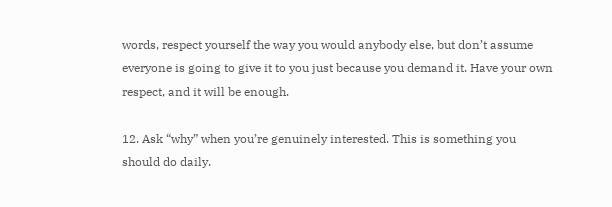words, respect yourself the way you would anybody else, but don’t assume everyone is going to give it to you just because you demand it. Have your own respect, and it will be enough.

12. Ask “why” when you’re genuinely interested. This is something you should do daily.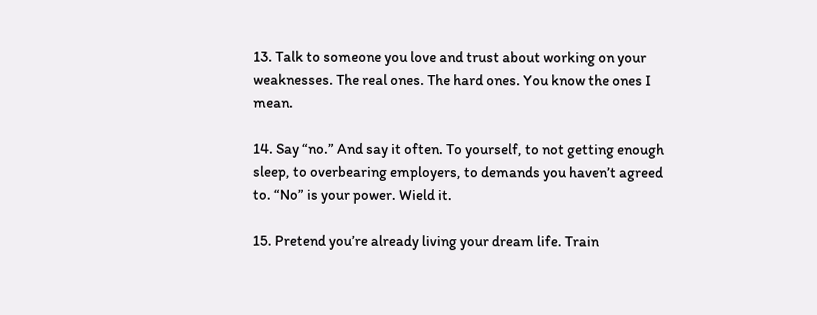13. Talk to someone you love and trust about working on your weaknesses. The real ones. The hard ones. You know the ones I mean.

14. Say “no.” And say it often. To yourself, to not getting enough sleep, to overbearing employers, to demands you haven’t agreed to. “No” is your power. Wield it.

15. Pretend you’re already living your dream life. Train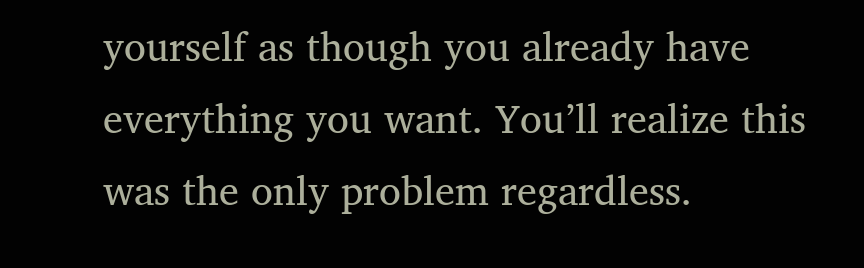yourself as though you already have everything you want. You’ll realize this was the only problem regardless.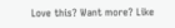Love this? Want more? Like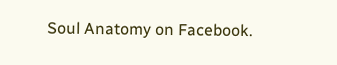Soul Anatomy on Facebook.